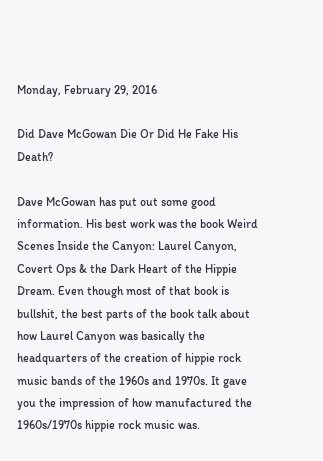Monday, February 29, 2016

Did Dave McGowan Die Or Did He Fake His Death?

Dave McGowan has put out some good information. His best work was the book Weird Scenes Inside the Canyon: Laurel Canyon, Covert Ops & the Dark Heart of the Hippie Dream. Even though most of that book is bullshit, the best parts of the book talk about how Laurel Canyon was basically the headquarters of the creation of hippie rock music bands of the 1960s and 1970s. It gave you the impression of how manufactured the 1960s/1970s hippie rock music was.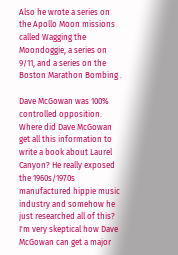Also he wrote a series on the Apollo Moon missions called Wagging the Moondoggie, a series on 9/11, and a series on the Boston Marathon Bombing .

Dave McGowan was 100% controlled opposition. Where did Dave McGowan get all this information to write a book about Laurel Canyon? He really exposed the 1960s/1970s manufactured hippie music industry and somehow he just researched all of this? I'm very skeptical how Dave McGowan can get a major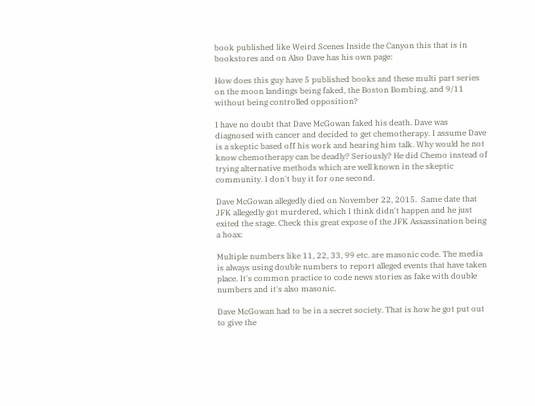book published like Weird Scenes Inside the Canyon this that is in bookstores and on Also Dave has his own page:

How does this guy have 5 published books and these multi part series on the moon landings being faked, the Boston Bombing, and 9/11 without being controlled opposition?

I have no doubt that Dave McGowan faked his death. Dave was diagnosed with cancer and decided to get chemotherapy. I assume Dave is a skeptic based off his work and hearing him talk. Why would he not know chemotherapy can be deadly? Seriously? He did Chemo instead of trying alternative methods which are well known in the skeptic community. I don't buy it for one second.

Dave McGowan allegedly died on November 22, 2015.  Same date that JFK allegedly got murdered, which I think didn't happen and he just exited the stage. Check this great expose of the JFK Assassination being a hoax:

Multiple numbers like 11, 22, 33, 99 etc. are masonic code. The media is always using double numbers to report alleged events that have taken place. It's common practice to code news stories as fake with double numbers and it's also masonic.

Dave McGowan had to be in a secret society. That is how he got put out to give the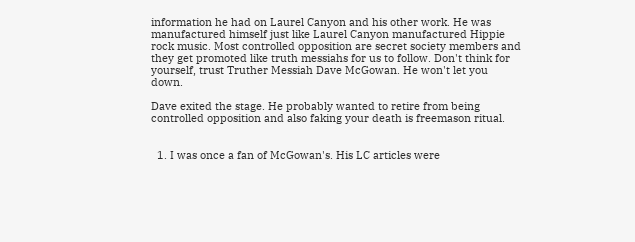information he had on Laurel Canyon and his other work. He was manufactured himself just like Laurel Canyon manufactured Hippie rock music. Most controlled opposition are secret society members and they get promoted like truth messiahs for us to follow. Don't think for yourself, trust Truther Messiah Dave McGowan. He won't let you down.

Dave exited the stage. He probably wanted to retire from being controlled opposition and also faking your death is freemason ritual.


  1. I was once a fan of McGowan's. His LC articles were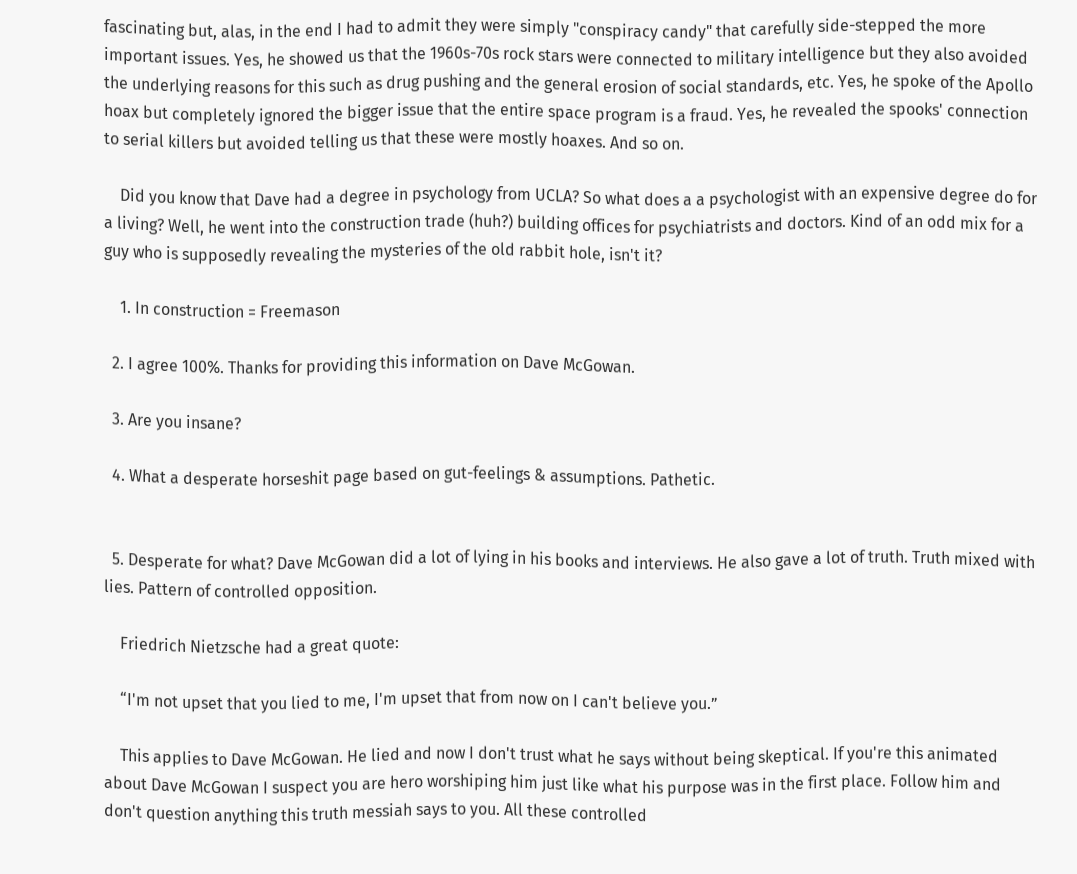fascinating but, alas, in the end I had to admit they were simply "conspiracy candy" that carefully side-stepped the more important issues. Yes, he showed us that the 1960s-70s rock stars were connected to military intelligence but they also avoided the underlying reasons for this such as drug pushing and the general erosion of social standards, etc. Yes, he spoke of the Apollo hoax but completely ignored the bigger issue that the entire space program is a fraud. Yes, he revealed the spooks' connection to serial killers but avoided telling us that these were mostly hoaxes. And so on.

    Did you know that Dave had a degree in psychology from UCLA? So what does a a psychologist with an expensive degree do for a living? Well, he went into the construction trade (huh?) building offices for psychiatrists and doctors. Kind of an odd mix for a guy who is supposedly revealing the mysteries of the old rabbit hole, isn't it?

    1. In construction = Freemason

  2. I agree 100%. Thanks for providing this information on Dave McGowan.

  3. Are you insane?

  4. What a desperate horseshit page based on gut-feelings & assumptions. Pathetic.


  5. Desperate for what? Dave McGowan did a lot of lying in his books and interviews. He also gave a lot of truth. Truth mixed with lies. Pattern of controlled opposition.

    Friedrich Nietzsche had a great quote:

    “I'm not upset that you lied to me, I'm upset that from now on I can't believe you.”

    This applies to Dave McGowan. He lied and now I don't trust what he says without being skeptical. If you're this animated about Dave McGowan I suspect you are hero worshiping him just like what his purpose was in the first place. Follow him and don't question anything this truth messiah says to you. All these controlled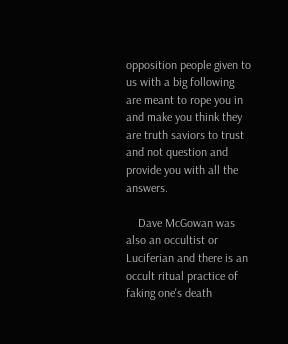opposition people given to us with a big following are meant to rope you in and make you think they are truth saviors to trust and not question and provide you with all the answers.

    Dave McGowan was also an occultist or Luciferian and there is an occult ritual practice of faking one's death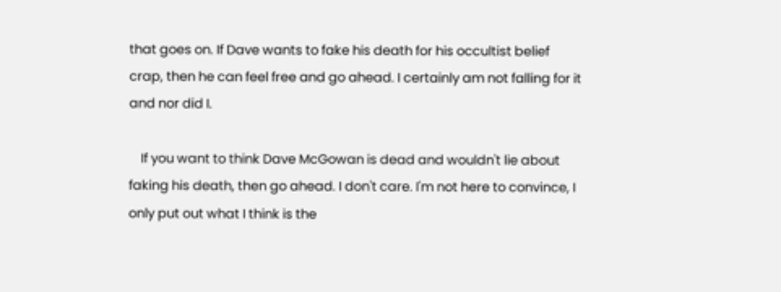that goes on. If Dave wants to fake his death for his occultist belief crap, then he can feel free and go ahead. I certainly am not falling for it and nor did I.

    If you want to think Dave McGowan is dead and wouldn't lie about faking his death, then go ahead. I don't care. I'm not here to convince, I only put out what I think is the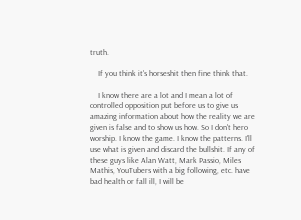truth.

    If you think it's horseshit then fine think that.

    I know there are a lot and I mean a lot of controlled opposition put before us to give us amazing information about how the reality we are given is false and to show us how. So I don't hero worship. I know the game. I know the patterns. I'll use what is given and discard the bullshit. If any of these guys like Alan Watt, Mark Passio, Miles Mathis, YouTubers with a big following, etc. have bad health or fall ill, I will be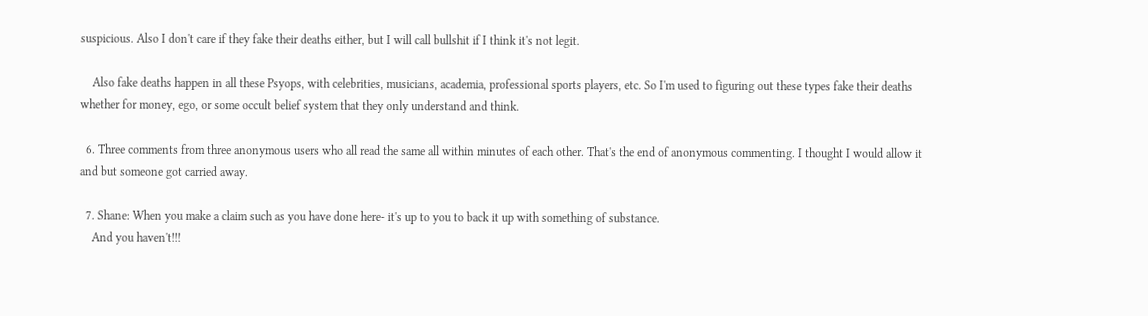suspicious. Also I don't care if they fake their deaths either, but I will call bullshit if I think it's not legit.

    Also fake deaths happen in all these Psyops, with celebrities, musicians, academia, professional sports players, etc. So I'm used to figuring out these types fake their deaths whether for money, ego, or some occult belief system that they only understand and think.

  6. Three comments from three anonymous users who all read the same all within minutes of each other. That's the end of anonymous commenting. I thought I would allow it and but someone got carried away.

  7. Shane: When you make a claim such as you have done here- it's up to you to back it up with something of substance.
    And you haven't!!!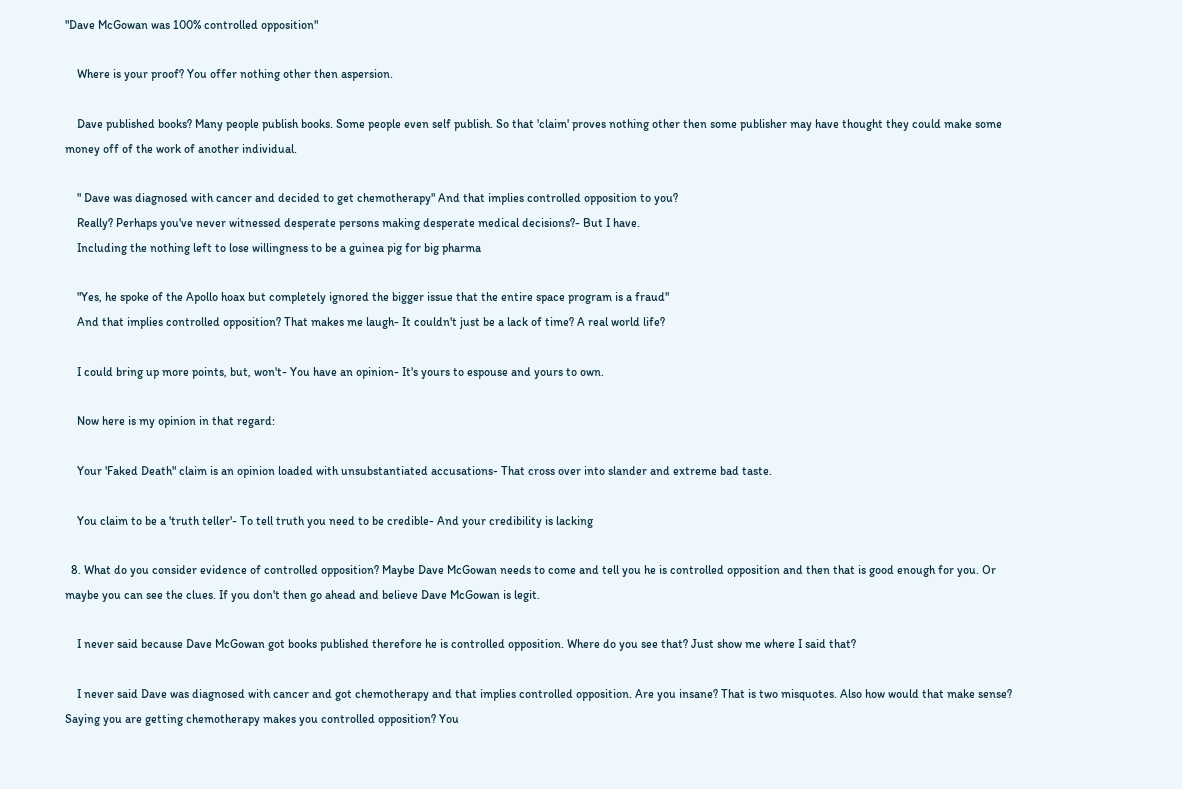"Dave McGowan was 100% controlled opposition"

    Where is your proof? You offer nothing other then aspersion.

    Dave published books? Many people publish books. Some people even self publish. So that 'claim' proves nothing other then some publisher may have thought they could make some money off of the work of another individual.

    " Dave was diagnosed with cancer and decided to get chemotherapy" And that implies controlled opposition to you?
    Really? Perhaps you've never witnessed desperate persons making desperate medical decisions?- But I have.
    Including the nothing left to lose willingness to be a guinea pig for big pharma

    "Yes, he spoke of the Apollo hoax but completely ignored the bigger issue that the entire space program is a fraud"
    And that implies controlled opposition? That makes me laugh- It couldn't just be a lack of time? A real world life?

    I could bring up more points, but, won't- You have an opinion- It's yours to espouse and yours to own.

    Now here is my opinion in that regard:

    Your 'Faked Death" claim is an opinion loaded with unsubstantiated accusations- That cross over into slander and extreme bad taste.

    You claim to be a 'truth teller'- To tell truth you need to be credible- And your credibility is lacking

  8. What do you consider evidence of controlled opposition? Maybe Dave McGowan needs to come and tell you he is controlled opposition and then that is good enough for you. Or maybe you can see the clues. If you don't then go ahead and believe Dave McGowan is legit.

    I never said because Dave McGowan got books published therefore he is controlled opposition. Where do you see that? Just show me where I said that?

    I never said Dave was diagnosed with cancer and got chemotherapy and that implies controlled opposition. Are you insane? That is two misquotes. Also how would that make sense? Saying you are getting chemotherapy makes you controlled opposition? You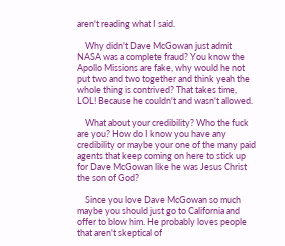aren't reading what I said.

    Why didn't Dave McGowan just admit NASA was a complete fraud? You know the Apollo Missions are fake, why would he not put two and two together and think yeah the whole thing is contrived? That takes time, LOL! Because he couldn't and wasn't allowed.

    What about your credibility? Who the fuck are you? How do I know you have any credibility or maybe your one of the many paid agents that keep coming on here to stick up for Dave McGowan like he was Jesus Christ the son of God?

    Since you love Dave McGowan so much maybe you should just go to California and offer to blow him. He probably loves people that aren't skeptical of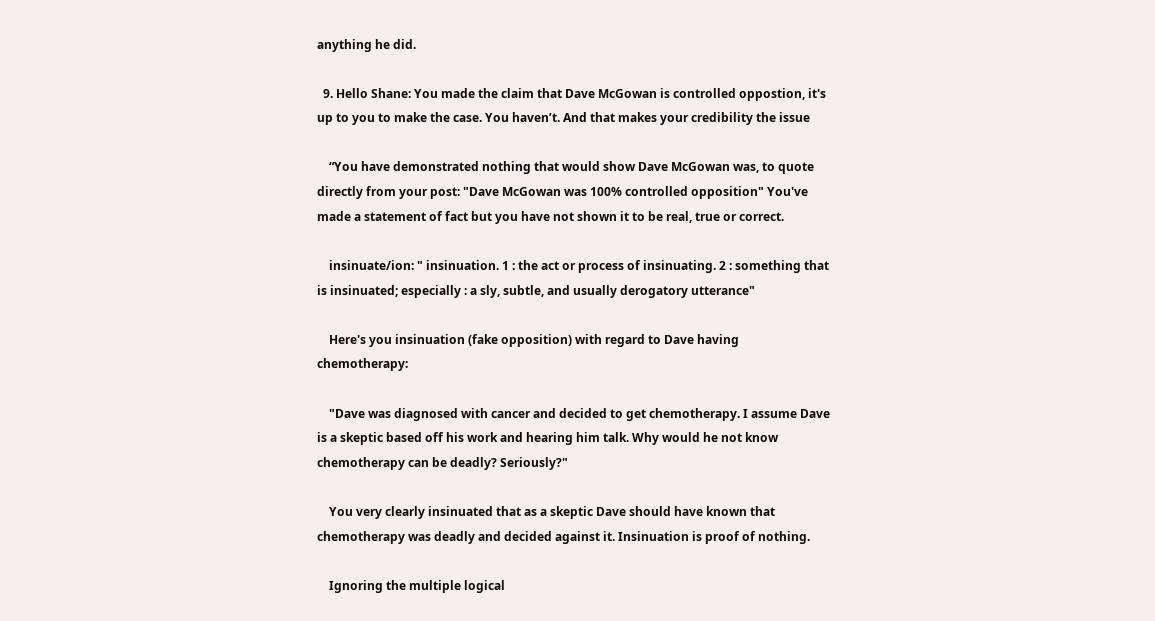anything he did.

  9. Hello Shane: You made the claim that Dave McGowan is controlled oppostion, it's up to you to make the case. You haven’t. And that makes your credibility the issue

    “You have demonstrated nothing that would show Dave McGowan was, to quote directly from your post: "Dave McGowan was 100% controlled opposition" You've made a statement of fact but you have not shown it to be real, true or correct.

    insinuate/ion: " insinuation. 1 : the act or process of insinuating. 2 : something that is insinuated; especially : a sly, subtle, and usually derogatory utterance"

    Here's you insinuation (fake opposition) with regard to Dave having chemotherapy:

    "Dave was diagnosed with cancer and decided to get chemotherapy. I assume Dave is a skeptic based off his work and hearing him talk. Why would he not know chemotherapy can be deadly? Seriously?"

    You very clearly insinuated that as a skeptic Dave should have known that chemotherapy was deadly and decided against it. Insinuation is proof of nothing.

    Ignoring the multiple logical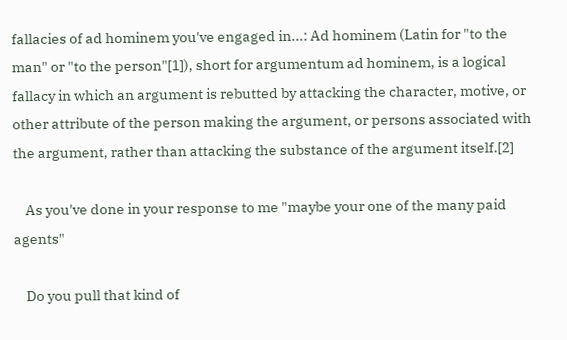fallacies of ad hominem you've engaged in...: Ad hominem (Latin for "to the man" or "to the person"[1]), short for argumentum ad hominem, is a logical fallacy in which an argument is rebutted by attacking the character, motive, or other attribute of the person making the argument, or persons associated with the argument, rather than attacking the substance of the argument itself.[2]

    As you've done in your response to me "maybe your one of the many paid agents"

    Do you pull that kind of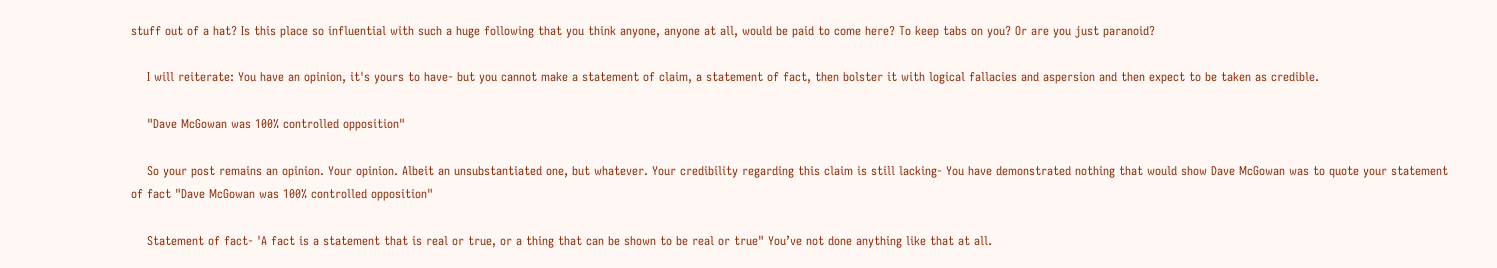stuff out of a hat? Is this place so influential with such a huge following that you think anyone, anyone at all, would be paid to come here? To keep tabs on you? Or are you just paranoid?

    I will reiterate: You have an opinion, it's yours to have- but you cannot make a statement of claim, a statement of fact, then bolster it with logical fallacies and aspersion and then expect to be taken as credible.

    "Dave McGowan was 100% controlled opposition"

    So your post remains an opinion. Your opinion. Albeit an unsubstantiated one, but whatever. Your credibility regarding this claim is still lacking- You have demonstrated nothing that would show Dave McGowan was to quote your statement of fact "Dave McGowan was 100% controlled opposition"

    Statement of fact- 'A fact is a statement that is real or true, or a thing that can be shown to be real or true" You’ve not done anything like that at all.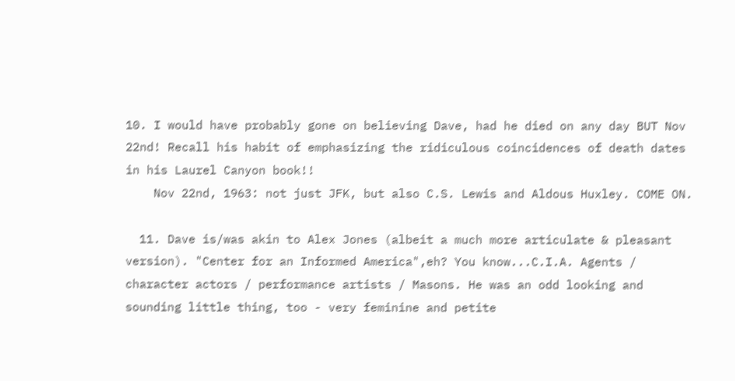10. I would have probably gone on believing Dave, had he died on any day BUT Nov 22nd! Recall his habit of emphasizing the ridiculous coincidences of death dates in his Laurel Canyon book!!
    Nov 22nd, 1963: not just JFK, but also C.S. Lewis and Aldous Huxley. COME ON.

  11. Dave is/was akin to Alex Jones (albeit a much more articulate & pleasant version). "Center for an Informed America",eh? You know...C.I.A. Agents / character actors / performance artists / Masons. He was an odd looking and sounding little thing, too - very feminine and petite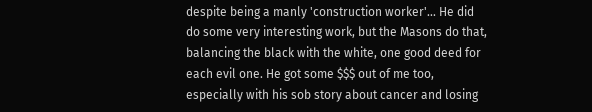despite being a manly 'construction worker'... He did do some very interesting work, but the Masons do that, balancing the black with the white, one good deed for each evil one. He got some $$$ out of me too, especially with his sob story about cancer and losing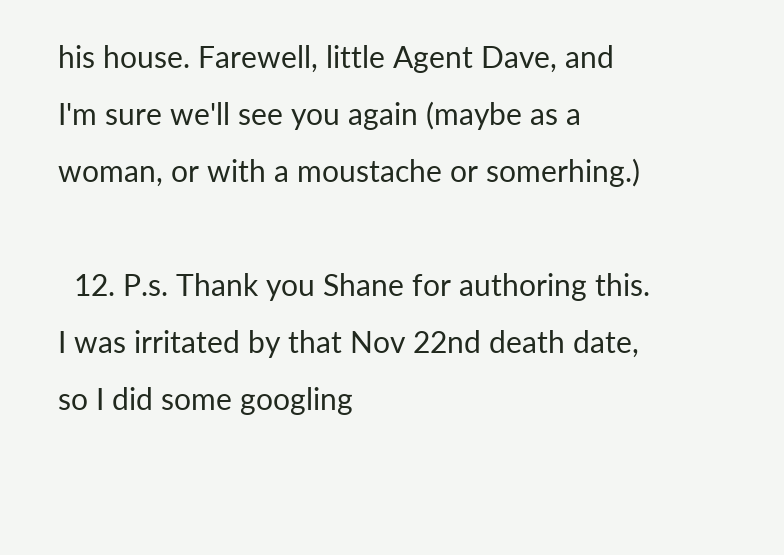his house. Farewell, little Agent Dave, and I'm sure we'll see you again (maybe as a woman, or with a moustache or somerhing.)

  12. P.s. Thank you Shane for authoring this. I was irritated by that Nov 22nd death date, so I did some googling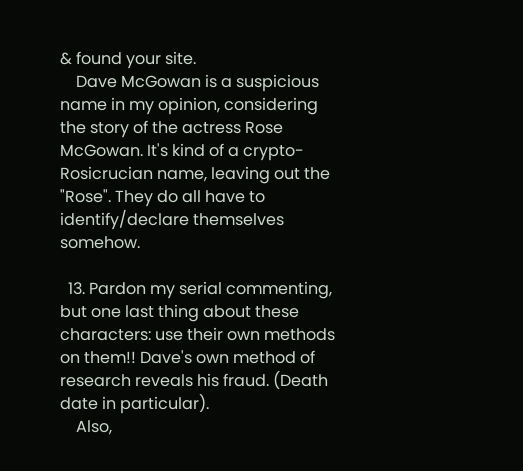& found your site.
    Dave McGowan is a suspicious name in my opinion, considering the story of the actress Rose McGowan. It's kind of a crypto-Rosicrucian name, leaving out the "Rose". They do all have to identify/declare themselves somehow.

  13. Pardon my serial commenting, but one last thing about these characters: use their own methods on them!! Dave's own method of research reveals his fraud. (Death date in particular).
    Also,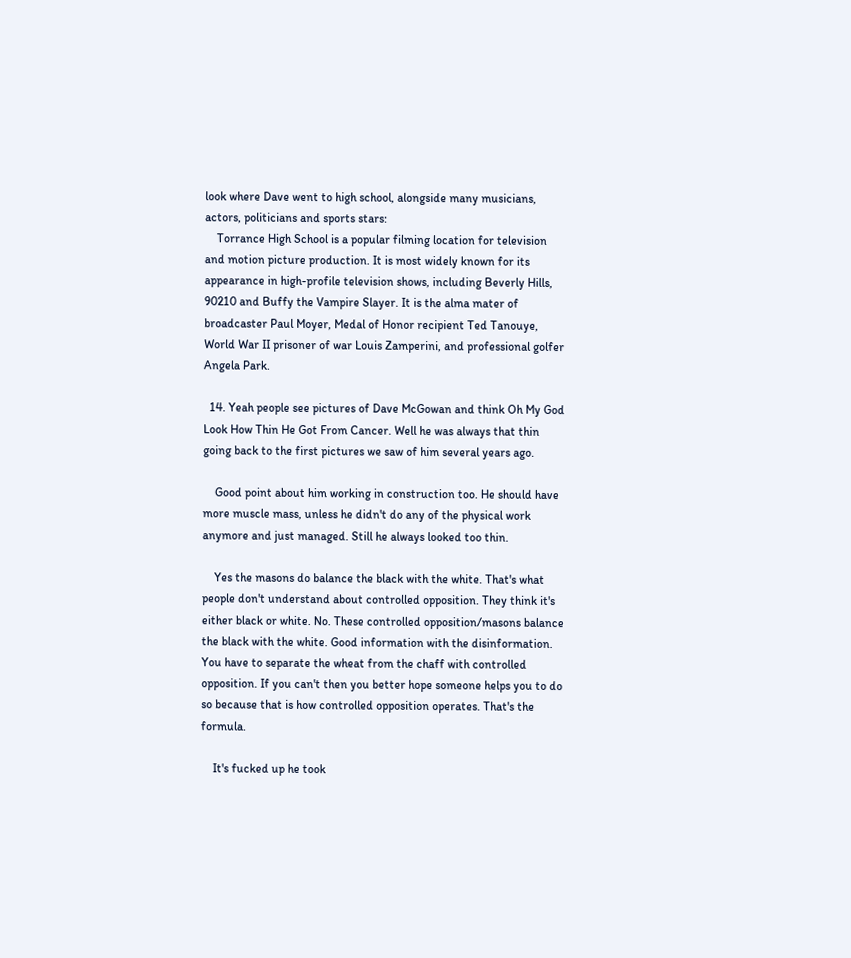look where Dave went to high school, alongside many musicians, actors, politicians and sports stars:
    Torrance High School is a popular filming location for television and motion picture production. It is most widely known for its appearance in high-profile television shows, including Beverly Hills, 90210 and Buffy the Vampire Slayer. It is the alma mater of broadcaster Paul Moyer, Medal of Honor recipient Ted Tanouye, World War II prisoner of war Louis Zamperini, and professional golfer Angela Park.

  14. Yeah people see pictures of Dave McGowan and think Oh My God Look How Thin He Got From Cancer. Well he was always that thin going back to the first pictures we saw of him several years ago.

    Good point about him working in construction too. He should have more muscle mass, unless he didn't do any of the physical work anymore and just managed. Still he always looked too thin.

    Yes the masons do balance the black with the white. That's what people don't understand about controlled opposition. They think it's either black or white. No. These controlled opposition/masons balance the black with the white. Good information with the disinformation. You have to separate the wheat from the chaff with controlled opposition. If you can't then you better hope someone helps you to do so because that is how controlled opposition operates. That's the formula.

    It's fucked up he took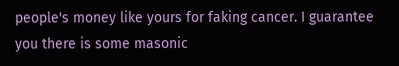people's money like yours for faking cancer. I guarantee you there is some masonic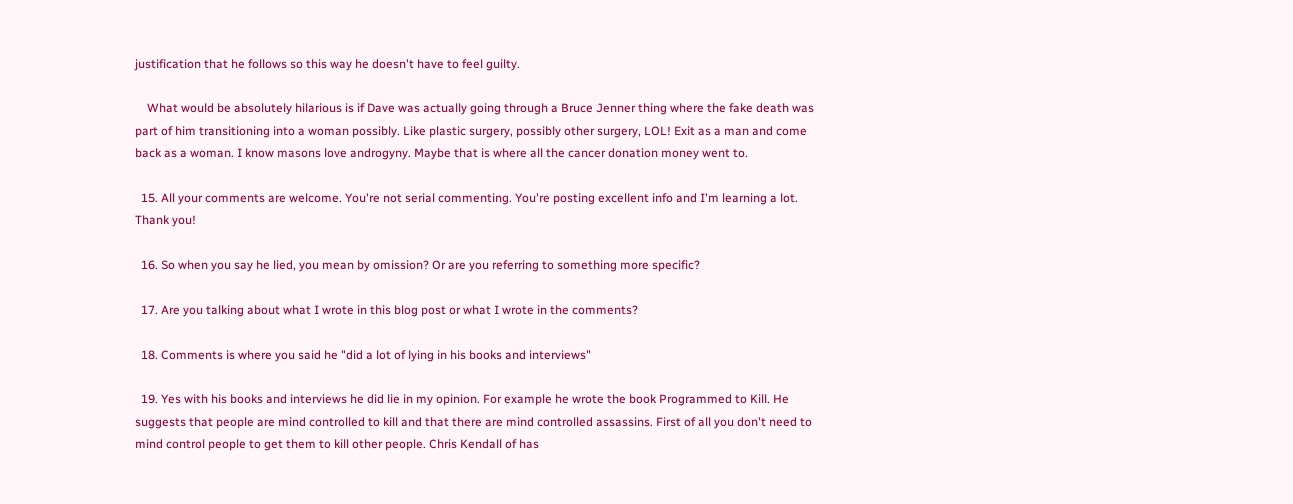justification that he follows so this way he doesn't have to feel guilty.

    What would be absolutely hilarious is if Dave was actually going through a Bruce Jenner thing where the fake death was part of him transitioning into a woman possibly. Like plastic surgery, possibly other surgery, LOL! Exit as a man and come back as a woman. I know masons love androgyny. Maybe that is where all the cancer donation money went to.

  15. All your comments are welcome. You're not serial commenting. You're posting excellent info and I'm learning a lot. Thank you!

  16. So when you say he lied, you mean by omission? Or are you referring to something more specific?

  17. Are you talking about what I wrote in this blog post or what I wrote in the comments?

  18. Comments is where you said he "did a lot of lying in his books and interviews"

  19. Yes with his books and interviews he did lie in my opinion. For example he wrote the book Programmed to Kill. He suggests that people are mind controlled to kill and that there are mind controlled assassins. First of all you don't need to mind control people to get them to kill other people. Chris Kendall of has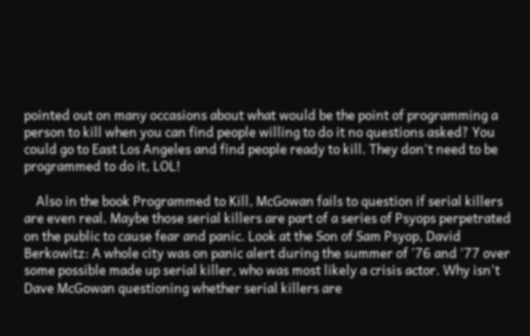pointed out on many occasions about what would be the point of programming a person to kill when you can find people willing to do it no questions asked? You could go to East Los Angeles and find people ready to kill. They don't need to be programmed to do it, LOL!

    Also in the book Programmed to Kill, McGowan fails to question if serial killers are even real. Maybe those serial killers are part of a series of Psyops perpetrated on the public to cause fear and panic. Look at the Son of Sam Psyop, David Berkowitz: A whole city was on panic alert during the summer of '76 and '77 over some possible made up serial killer, who was most likely a crisis actor. Why isn't Dave McGowan questioning whether serial killers are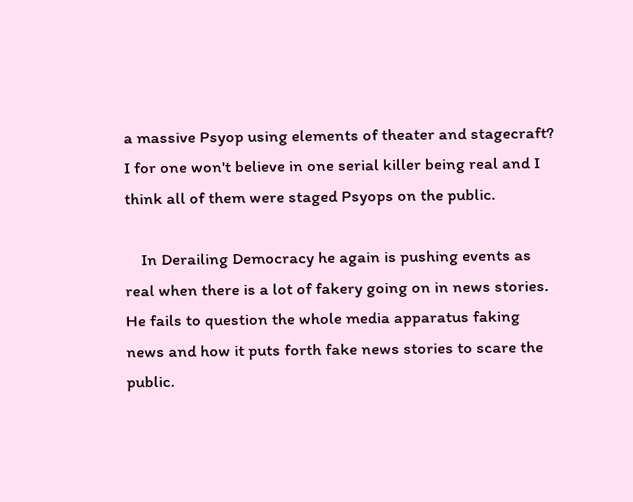a massive Psyop using elements of theater and stagecraft? I for one won't believe in one serial killer being real and I think all of them were staged Psyops on the public.

    In Derailing Democracy he again is pushing events as real when there is a lot of fakery going on in news stories. He fails to question the whole media apparatus faking news and how it puts forth fake news stories to scare the public.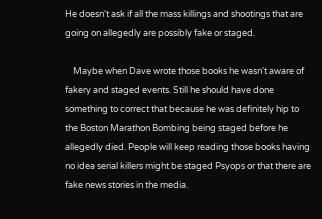He doesn't ask if all the mass killings and shootings that are going on allegedly are possibly fake or staged.

    Maybe when Dave wrote those books he wasn't aware of fakery and staged events. Still he should have done something to correct that because he was definitely hip to the Boston Marathon Bombing being staged before he allegedly died. People will keep reading those books having no idea serial killers might be staged Psyops or that there are fake news stories in the media.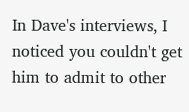In Dave's interviews, I noticed you couldn't get him to admit to other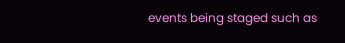events being staged such as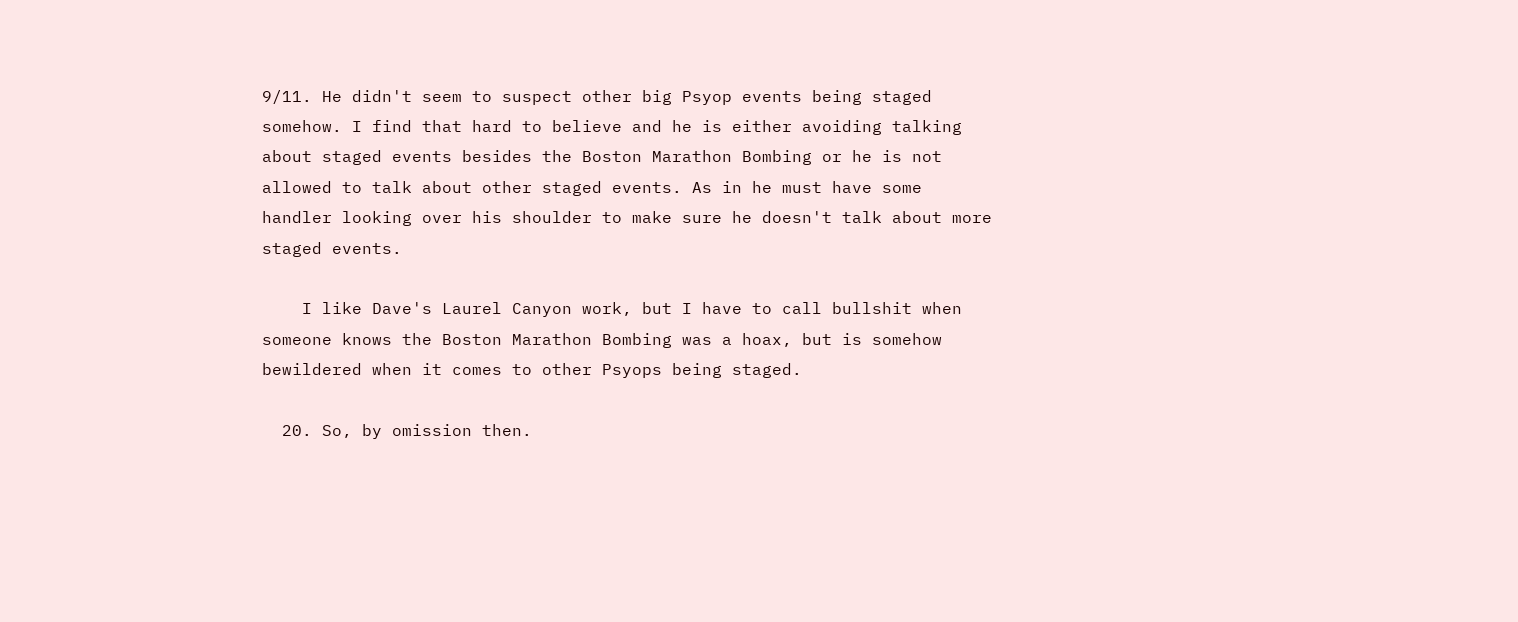9/11. He didn't seem to suspect other big Psyop events being staged somehow. I find that hard to believe and he is either avoiding talking about staged events besides the Boston Marathon Bombing or he is not allowed to talk about other staged events. As in he must have some handler looking over his shoulder to make sure he doesn't talk about more staged events.

    I like Dave's Laurel Canyon work, but I have to call bullshit when someone knows the Boston Marathon Bombing was a hoax, but is somehow bewildered when it comes to other Psyops being staged.

  20. So, by omission then.